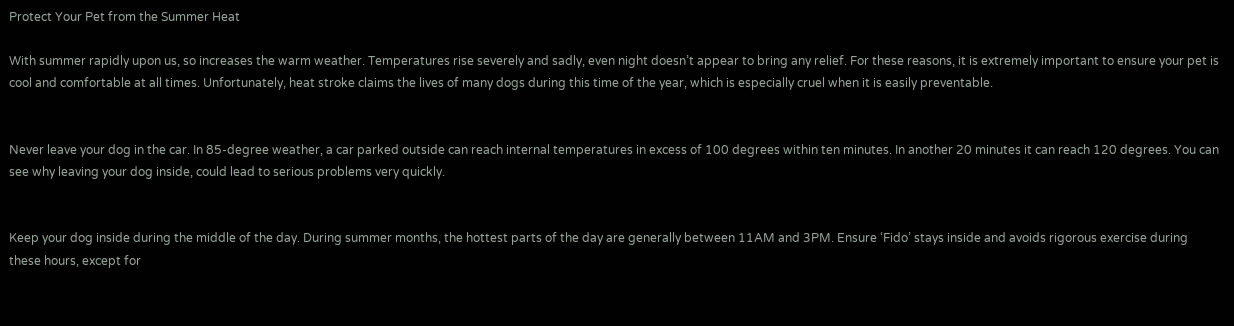Protect Your Pet from the Summer Heat

With summer rapidly upon us, so increases the warm weather. Temperatures rise severely and sadly, even night doesn’t appear to bring any relief. For these reasons, it is extremely important to ensure your pet is cool and comfortable at all times. Unfortunately, heat stroke claims the lives of many dogs during this time of the year, which is especially cruel when it is easily preventable.


Never leave your dog in the car. In 85-degree weather, a car parked outside can reach internal temperatures in excess of 100 degrees within ten minutes. In another 20 minutes it can reach 120 degrees. You can see why leaving your dog inside, could lead to serious problems very quickly.


Keep your dog inside during the middle of the day. During summer months, the hottest parts of the day are generally between 11AM and 3PM. Ensure ‘Fido’ stays inside and avoids rigorous exercise during these hours, except for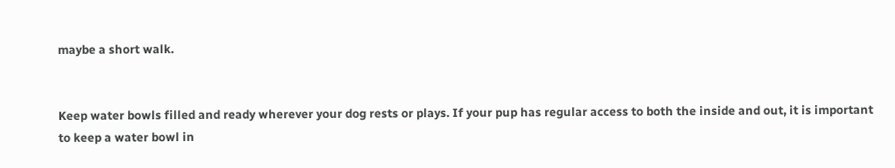maybe a short walk.


Keep water bowls filled and ready wherever your dog rests or plays. If your pup has regular access to both the inside and out, it is important to keep a water bowl in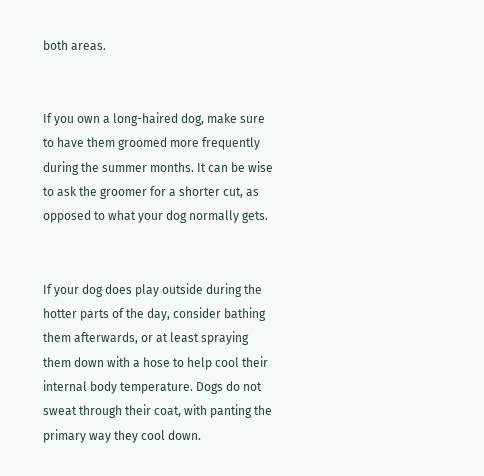both areas.


If you own a long-haired dog, make sure to have them groomed more frequently during the summer months. It can be wise to ask the groomer for a shorter cut, as opposed to what your dog normally gets.


If your dog does play outside during the hotter parts of the day, consider bathing them afterwards, or at least spraying them down with a hose to help cool their internal body temperature. Dogs do not sweat through their coat, with panting the primary way they cool down.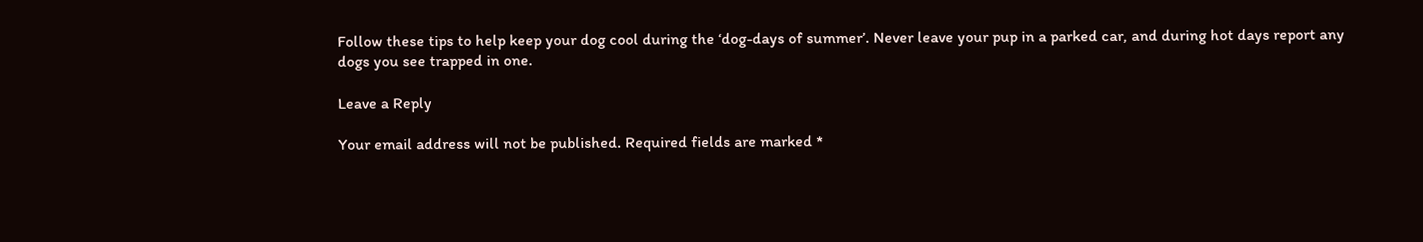Follow these tips to help keep your dog cool during the ‘dog-days of summer’. Never leave your pup in a parked car, and during hot days report any dogs you see trapped in one.

Leave a Reply

Your email address will not be published. Required fields are marked *